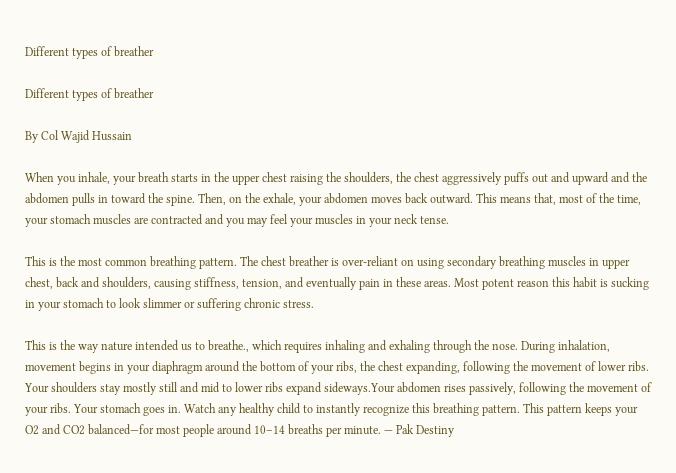Different types of breather

Different types of breather

By Col Wajid Hussain

When you inhale, your breath starts in the upper chest raising the shoulders, the chest aggressively puffs out and upward and the abdomen pulls in toward the spine. Then, on the exhale, your abdomen moves back outward. This means that, most of the time, your stomach muscles are contracted and you may feel your muscles in your neck tense.

This is the most common breathing pattern. The chest breather is over-reliant on using secondary breathing muscles in upper chest, back and shoulders, causing stiffness, tension, and eventually pain in these areas. Most potent reason this habit is sucking in your stomach to look slimmer or suffering chronic stress.

This is the way nature intended us to breathe., which requires inhaling and exhaling through the nose. During inhalation, movement begins in your diaphragm around the bottom of your ribs, the chest expanding, following the movement of lower ribs. Your shoulders stay mostly still and mid to lower ribs expand sideways.Your abdomen rises passively, following the movement of your ribs. Your stomach goes in. Watch any healthy child to instantly recognize this breathing pattern. This pattern keeps your O2 and CO2 balanced—for most people around 10–14 breaths per minute. — Pak Destiny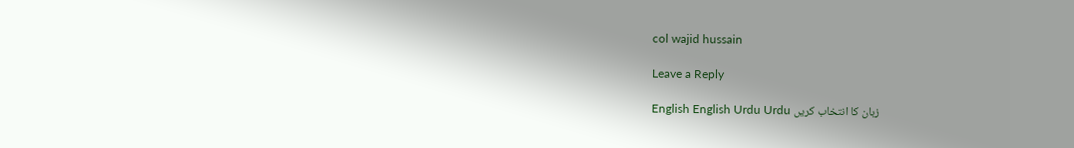col wajid hussain

Leave a Reply

English English Urdu Urdu زبان کا انتخاب کریں